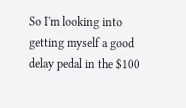So I'm looking into getting myself a good delay pedal in the $100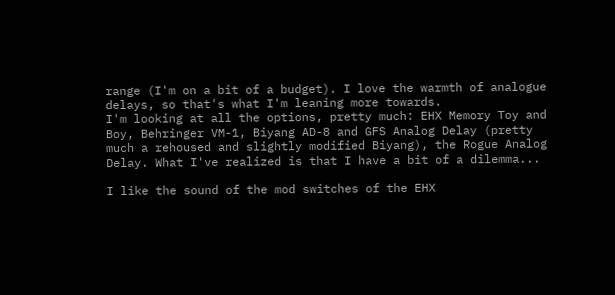range (I'm on a bit of a budget). I love the warmth of analogue delays, so that's what I'm leaning more towards.
I'm looking at all the options, pretty much: EHX Memory Toy and Boy, Behringer VM-1, Biyang AD-8 and GFS Analog Delay (pretty much a rehoused and slightly modified Biyang), the Rogue Analog Delay. What I've realized is that I have a bit of a dilemma...

I like the sound of the mod switches of the EHX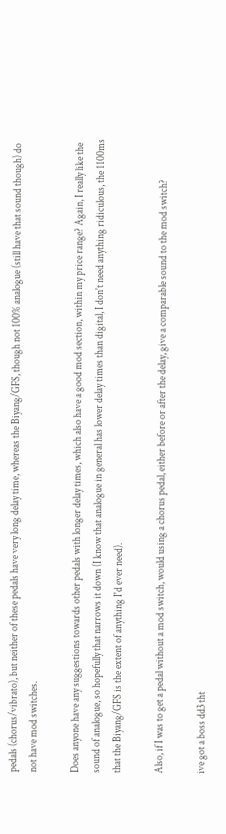pedals (chorus/vibrato), but neither of these pedals have very long delay time, whereas the Biyang/GFS, though not 100% analogue (still have that sound though) do not have mod switches.

Does anyone have any suggestions towards other pedals with longer delay times, which also have a good mod section, within my price range? Again, I really like the sound of analogue, so hopefully that narrows it down (I know that analogue in general has lower delay times than digital, I don't need anything ridiculous, the 1100ms that the Biyang/GFS is the extent of anything I'd ever need).

Also, if I was to get a pedal without a mod switch, would using a chorus pedal, either before or after the delay, give a comparable sound to the mod switch?

ive got a boss dd3 tht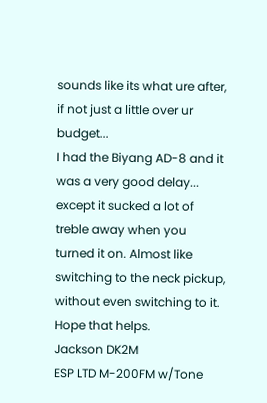sounds like its what ure after, if not just a little over ur budget...
I had the Biyang AD-8 and it was a very good delay... except it sucked a lot of treble away when you turned it on. Almost like switching to the neck pickup, without even switching to it. Hope that helps.
Jackson DK2M
ESP LTD M-200FM w/Tone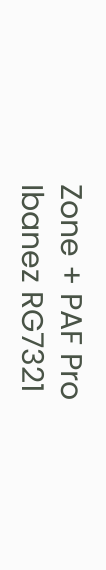Zone + PAF Pro
Ibanez RG7321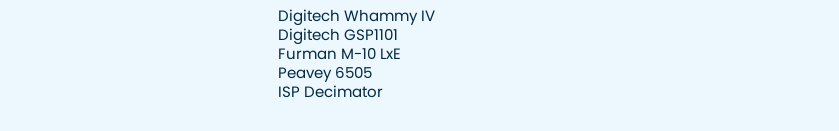Digitech Whammy IV
Digitech GSP1101
Furman M-10 LxE
Peavey 6505
ISP Decimator